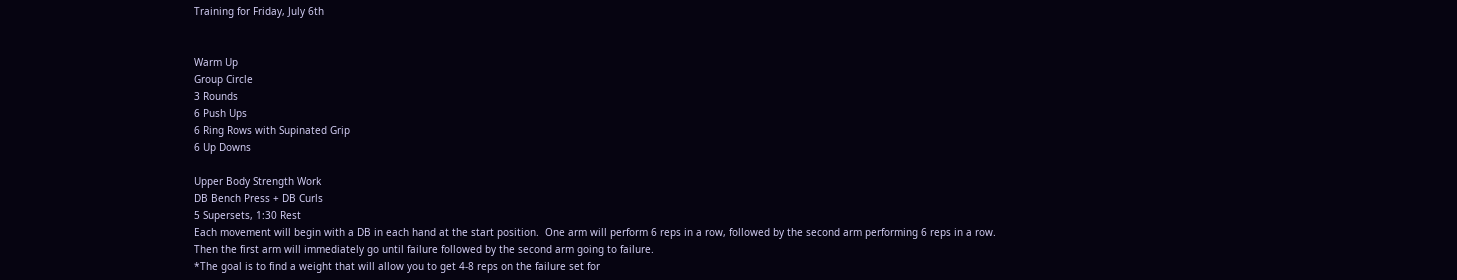Training for Friday, July 6th


Warm Up
Group Circle
3 Rounds
6 Push Ups
6 Ring Rows with Supinated Grip
6 Up Downs

Upper Body Strength Work
DB Bench Press + DB Curls
5 Supersets, 1:30 Rest
Each movement will begin with a DB in each hand at the start position.  One arm will perform 6 reps in a row, followed by the second arm performing 6 reps in a row.  Then the first arm will immediately go until failure followed by the second arm going to failure.
*The goal is to find a weight that will allow you to get 4-8 reps on the failure set for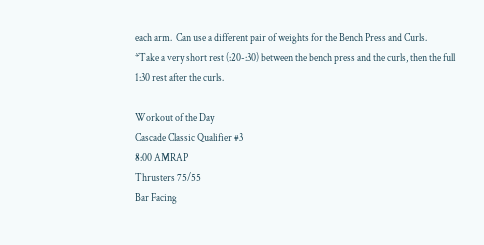each arm.  Can use a different pair of weights for the Bench Press and Curls.
*Take a very short rest (:20-:30) between the bench press and the curls, then the full 1:30 rest after the curls.

Workout of the Day
Cascade Classic Qualifier #3
8:00 AMRAP
Thrusters 75/55
Bar Facing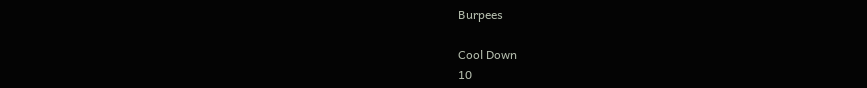Burpees

Cool Down
10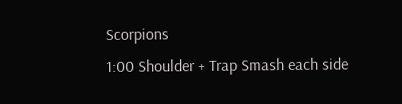Scorpions
1:00 Shoulder + Trap Smash each side